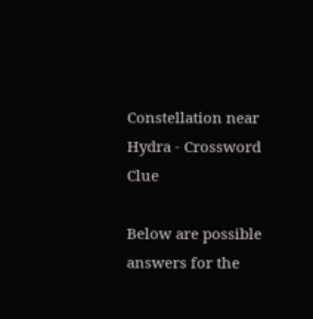Constellation near Hydra - Crossword Clue

Below are possible answers for the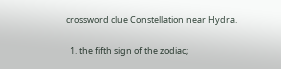crossword clue Constellation near Hydra.

  1. the fifth sign of the zodiac;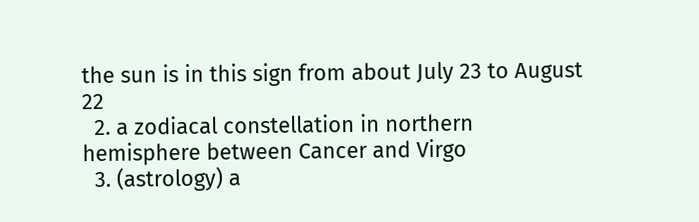the sun is in this sign from about July 23 to August 22
  2. a zodiacal constellation in northern hemisphere between Cancer and Virgo
  3. (astrology) a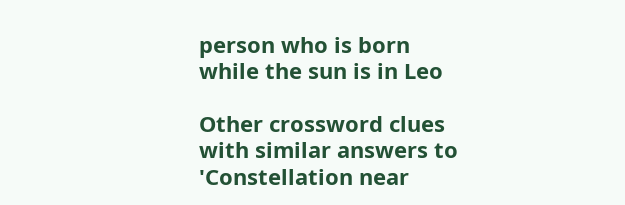person who is born while the sun is in Leo

Other crossword clues with similar answers to 'Constellation near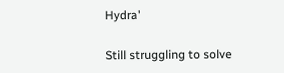Hydra'

Still struggling to solve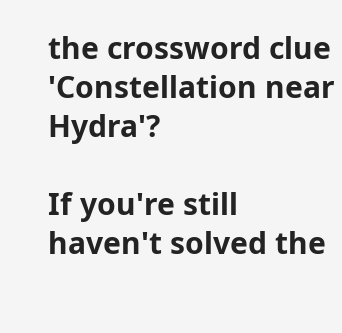the crossword clue 'Constellation near Hydra'?

If you're still haven't solved the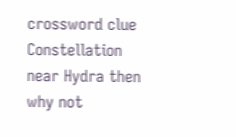crossword clue Constellation near Hydra then why not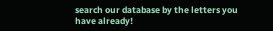search our database by the letters you have already!